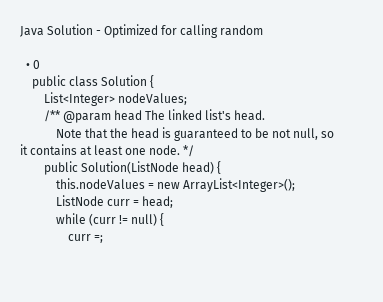Java Solution - Optimized for calling random

  • 0
    public class Solution {
        List<Integer> nodeValues;
        /** @param head The linked list's head.
            Note that the head is guaranteed to be not null, so it contains at least one node. */
        public Solution(ListNode head) {
            this.nodeValues = new ArrayList<Integer>();
            ListNode curr = head;
            while (curr != null) {
                curr =;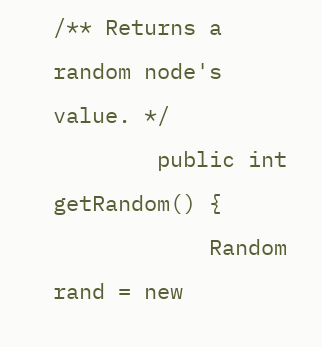/** Returns a random node's value. */
        public int getRandom() {
            Random rand = new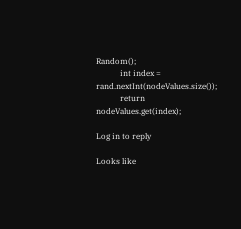Random();
            int index = rand.nextInt(nodeValues.size());
            return nodeValues.get(index);

Log in to reply

Looks like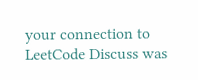your connection to LeetCode Discuss was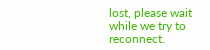lost, please wait while we try to reconnect.